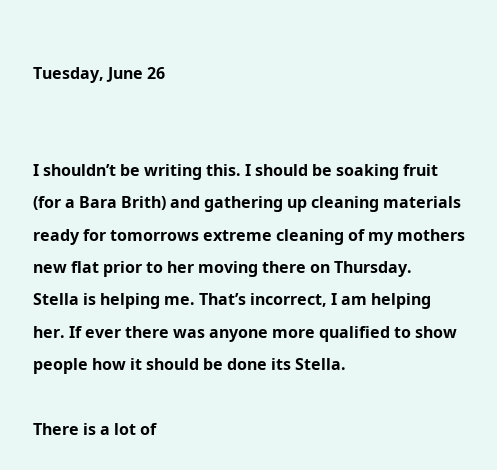Tuesday, June 26


I shouldn’t be writing this. I should be soaking fruit (for a Bara Brith) and gathering up cleaning materials ready for tomorrows extreme cleaning of my mothers new flat prior to her moving there on Thursday.
Stella is helping me. That’s incorrect, I am helping her. If ever there was anyone more qualified to show people how it should be done its Stella.

There is a lot of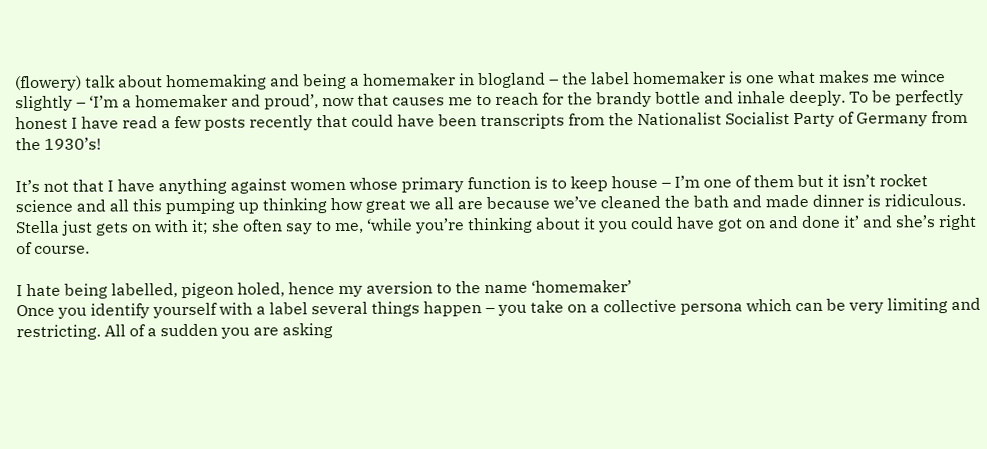(flowery) talk about homemaking and being a homemaker in blogland – the label homemaker is one what makes me wince slightly – ‘I’m a homemaker and proud’, now that causes me to reach for the brandy bottle and inhale deeply. To be perfectly honest I have read a few posts recently that could have been transcripts from the Nationalist Socialist Party of Germany from the 1930’s!

It’s not that I have anything against women whose primary function is to keep house – I’m one of them but it isn’t rocket science and all this pumping up thinking how great we all are because we’ve cleaned the bath and made dinner is ridiculous.
Stella just gets on with it; she often say to me, ‘while you’re thinking about it you could have got on and done it’ and she’s right of course.

I hate being labelled, pigeon holed, hence my aversion to the name ‘homemaker’
Once you identify yourself with a label several things happen – you take on a collective persona which can be very limiting and restricting. All of a sudden you are asking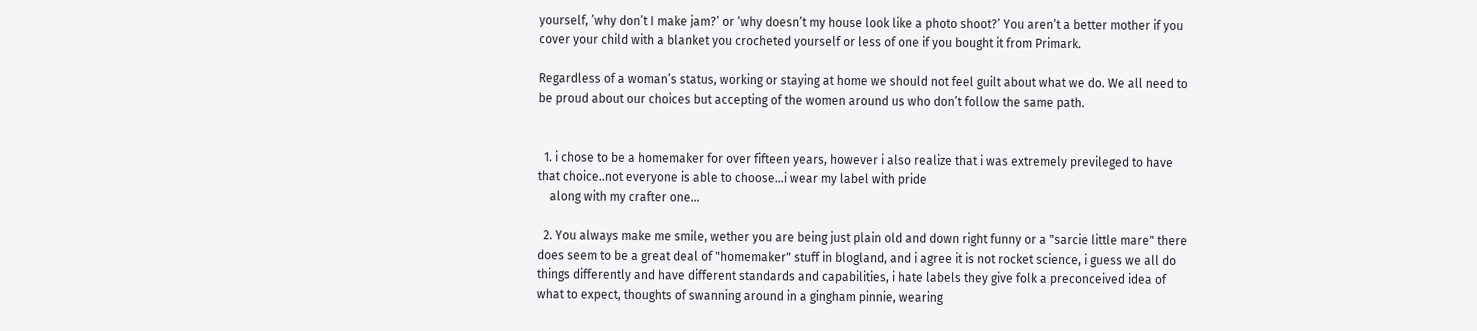yourself, ’why don’t I make jam?’ or ‘why doesn’t my house look like a photo shoot?’ You aren’t a better mother if you cover your child with a blanket you crocheted yourself or less of one if you bought it from Primark.

Regardless of a woman’s status, working or staying at home we should not feel guilt about what we do. We all need to be proud about our choices but accepting of the women around us who don’t follow the same path.


  1. i chose to be a homemaker for over fifteen years, however i also realize that i was extremely previleged to have that choice..not everyone is able to choose...i wear my label with pride
    along with my crafter one...

  2. You always make me smile, wether you are being just plain old and down right funny or a "sarcie little mare" there does seem to be a great deal of "homemaker" stuff in blogland, and i agree it is not rocket science, i guess we all do things differently and have different standards and capabilities, i hate labels they give folk a preconceived idea of what to expect, thoughts of swanning around in a gingham pinnie, wearing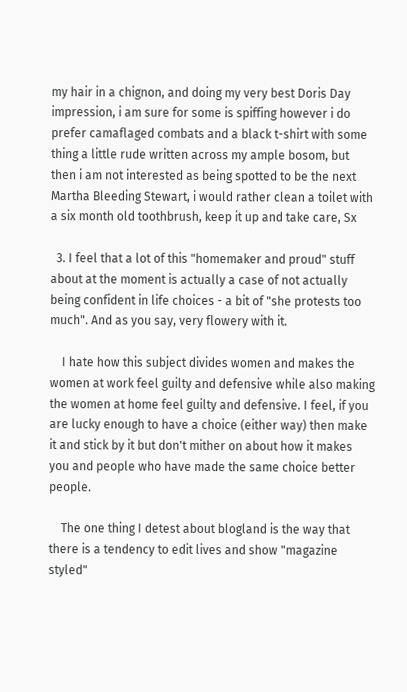my hair in a chignon, and doing my very best Doris Day impression, i am sure for some is spiffing however i do prefer camaflaged combats and a black t-shirt with some thing a little rude written across my ample bosom, but then i am not interested as being spotted to be the next Martha Bleeding Stewart, i would rather clean a toilet with a six month old toothbrush, keep it up and take care, Sx

  3. I feel that a lot of this "homemaker and proud" stuff about at the moment is actually a case of not actually being confident in life choices - a bit of "she protests too much". And as you say, very flowery with it.

    I hate how this subject divides women and makes the women at work feel guilty and defensive while also making the women at home feel guilty and defensive. I feel, if you are lucky enough to have a choice (either way) then make it and stick by it but don't mither on about how it makes you and people who have made the same choice better people.

    The one thing I detest about blogland is the way that there is a tendency to edit lives and show "magazine styled"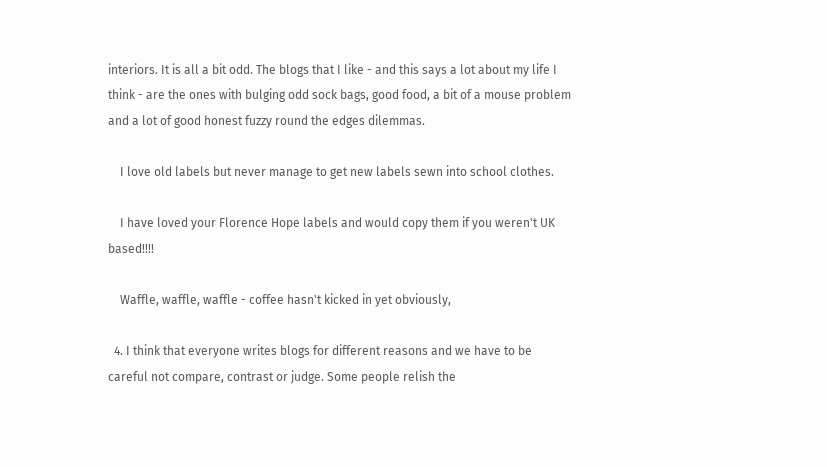interiors. It is all a bit odd. The blogs that I like - and this says a lot about my life I think - are the ones with bulging odd sock bags, good food, a bit of a mouse problem and a lot of good honest fuzzy round the edges dilemmas.

    I love old labels but never manage to get new labels sewn into school clothes.

    I have loved your Florence Hope labels and would copy them if you weren't UK based!!!!

    Waffle, waffle, waffle - coffee hasn't kicked in yet obviously,

  4. I think that everyone writes blogs for different reasons and we have to be careful not compare, contrast or judge. Some people relish the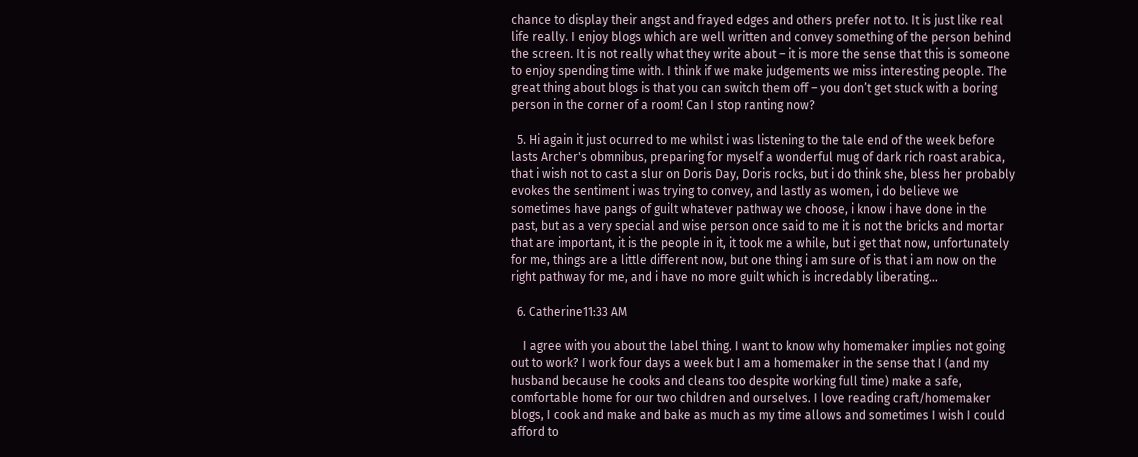chance to display their angst and frayed edges and others prefer not to. It is just like real life really. I enjoy blogs which are well written and convey something of the person behind the screen. It is not really what they write about – it is more the sense that this is someone to enjoy spending time with. I think if we make judgements we miss interesting people. The great thing about blogs is that you can switch them off – you don’t get stuck with a boring person in the corner of a room! Can I stop ranting now?

  5. Hi again it just ocurred to me whilst i was listening to the tale end of the week before lasts Archer's obmnibus, preparing for myself a wonderful mug of dark rich roast arabica, that i wish not to cast a slur on Doris Day, Doris rocks, but i do think she, bless her probably evokes the sentiment i was trying to convey, and lastly as women, i do believe we sometimes have pangs of guilt whatever pathway we choose, i know i have done in the past, but as a very special and wise person once said to me it is not the bricks and mortar that are important, it is the people in it, it took me a while, but i get that now, unfortunately for me, things are a little different now, but one thing i am sure of is that i am now on the right pathway for me, and i have no more guilt which is incredably liberating...

  6. Catherine11:33 AM

    I agree with you about the label thing. I want to know why homemaker implies not going out to work? I work four days a week but I am a homemaker in the sense that I (and my husband because he cooks and cleans too despite working full time) make a safe, comfortable home for our two children and ourselves. I love reading craft/homemaker blogs, I cook and make and bake as much as my time allows and sometimes I wish I could afford to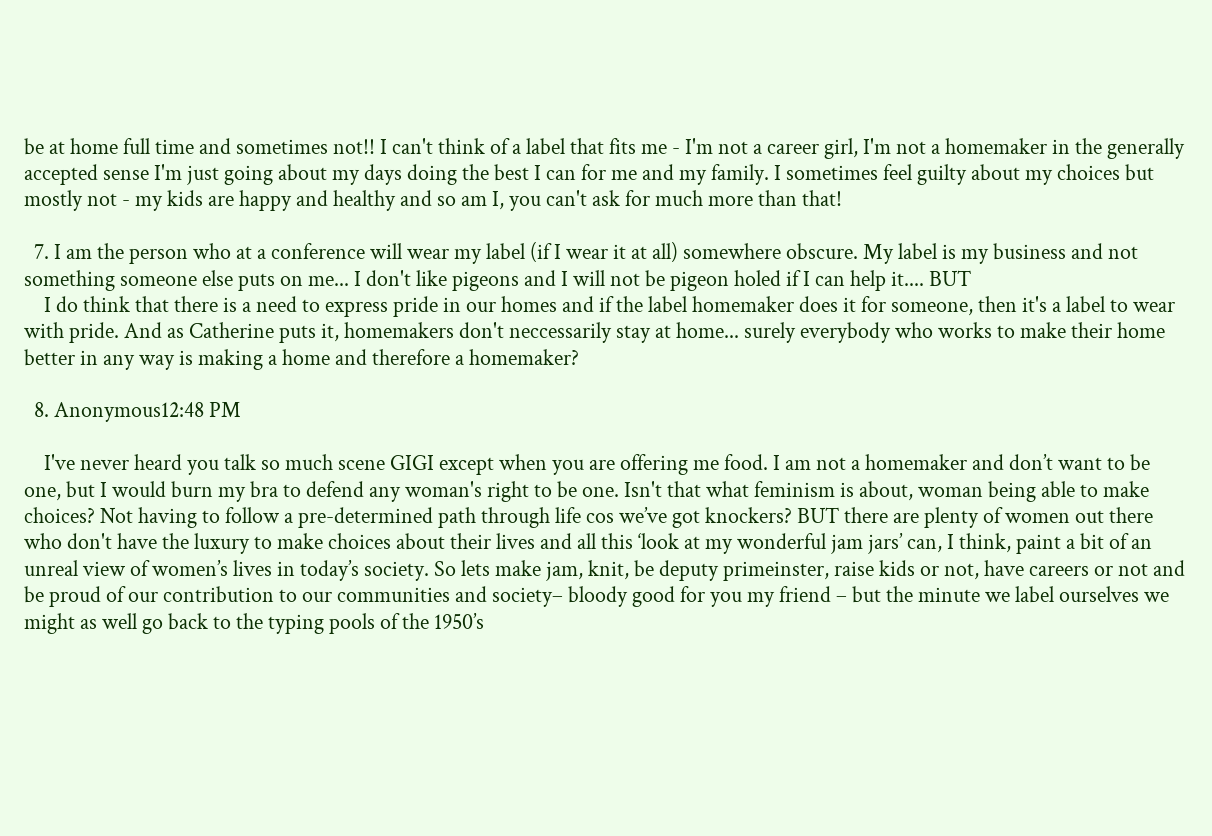be at home full time and sometimes not!! I can't think of a label that fits me - I'm not a career girl, I'm not a homemaker in the generally accepted sense I'm just going about my days doing the best I can for me and my family. I sometimes feel guilty about my choices but mostly not - my kids are happy and healthy and so am I, you can't ask for much more than that!

  7. I am the person who at a conference will wear my label (if I wear it at all) somewhere obscure. My label is my business and not something someone else puts on me... I don't like pigeons and I will not be pigeon holed if I can help it.... BUT
    I do think that there is a need to express pride in our homes and if the label homemaker does it for someone, then it's a label to wear with pride. And as Catherine puts it, homemakers don't neccessarily stay at home... surely everybody who works to make their home better in any way is making a home and therefore a homemaker?

  8. Anonymous12:48 PM

    I've never heard you talk so much scene GIGI except when you are offering me food. I am not a homemaker and don’t want to be one, but I would burn my bra to defend any woman's right to be one. Isn't that what feminism is about, woman being able to make choices? Not having to follow a pre-determined path through life cos we’ve got knockers? BUT there are plenty of women out there who don't have the luxury to make choices about their lives and all this ‘look at my wonderful jam jars’ can, I think, paint a bit of an unreal view of women’s lives in today’s society. So lets make jam, knit, be deputy primeinster, raise kids or not, have careers or not and be proud of our contribution to our communities and society– bloody good for you my friend – but the minute we label ourselves we might as well go back to the typing pools of the 1950’s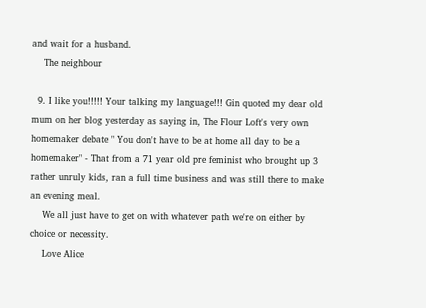and wait for a husband.
    The neighbour

  9. I like you!!!!! Your talking my language!!! Gin quoted my dear old mum on her blog yesterday as saying in, The Flour Loft's very own homemaker debate " You don't have to be at home all day to be a homemaker" - That from a 71 year old pre feminist who brought up 3 rather unruly kids, ran a full time business and was still there to make an evening meal.
    We all just have to get on with whatever path we're on either by choice or necessity.
    Love Alice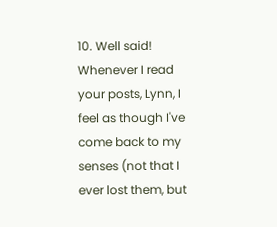10. Well said! Whenever I read your posts, Lynn, I feel as though I've come back to my senses (not that I ever lost them, but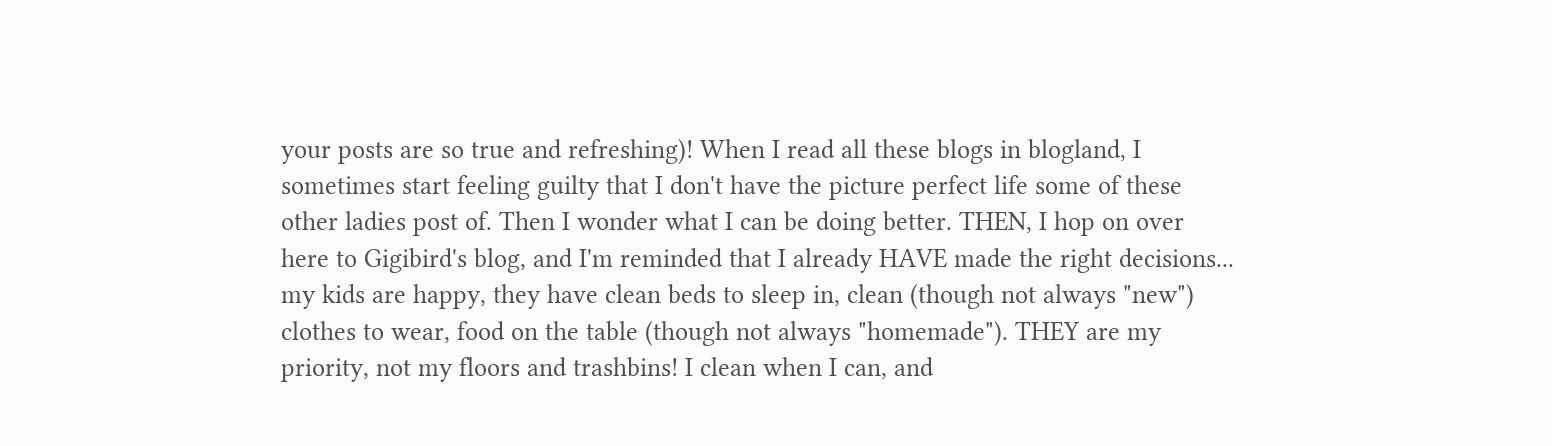your posts are so true and refreshing)! When I read all these blogs in blogland, I sometimes start feeling guilty that I don't have the picture perfect life some of these other ladies post of. Then I wonder what I can be doing better. THEN, I hop on over here to Gigibird's blog, and I'm reminded that I already HAVE made the right decisions... my kids are happy, they have clean beds to sleep in, clean (though not always "new") clothes to wear, food on the table (though not always "homemade"). THEY are my priority, not my floors and trashbins! I clean when I can, and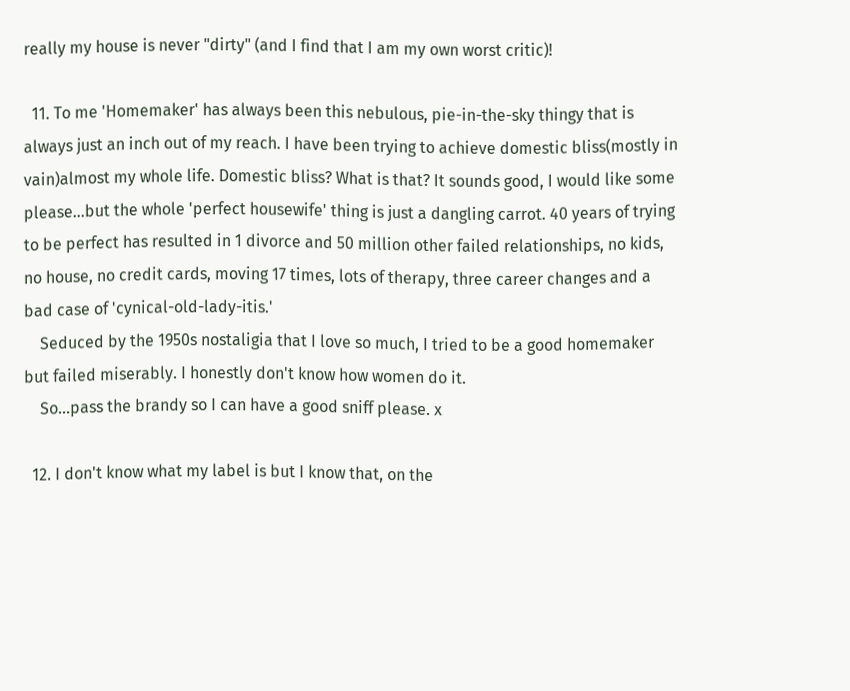really my house is never "dirty" (and I find that I am my own worst critic)!

  11. To me 'Homemaker' has always been this nebulous, pie-in-the-sky thingy that is always just an inch out of my reach. I have been trying to achieve domestic bliss(mostly in vain)almost my whole life. Domestic bliss? What is that? It sounds good, I would like some please...but the whole 'perfect housewife' thing is just a dangling carrot. 40 years of trying to be perfect has resulted in 1 divorce and 50 million other failed relationships, no kids, no house, no credit cards, moving 17 times, lots of therapy, three career changes and a bad case of 'cynical-old-lady-itis.'
    Seduced by the 1950s nostaligia that I love so much, I tried to be a good homemaker but failed miserably. I honestly don't know how women do it.
    So...pass the brandy so I can have a good sniff please. x

  12. I don't know what my label is but I know that, on the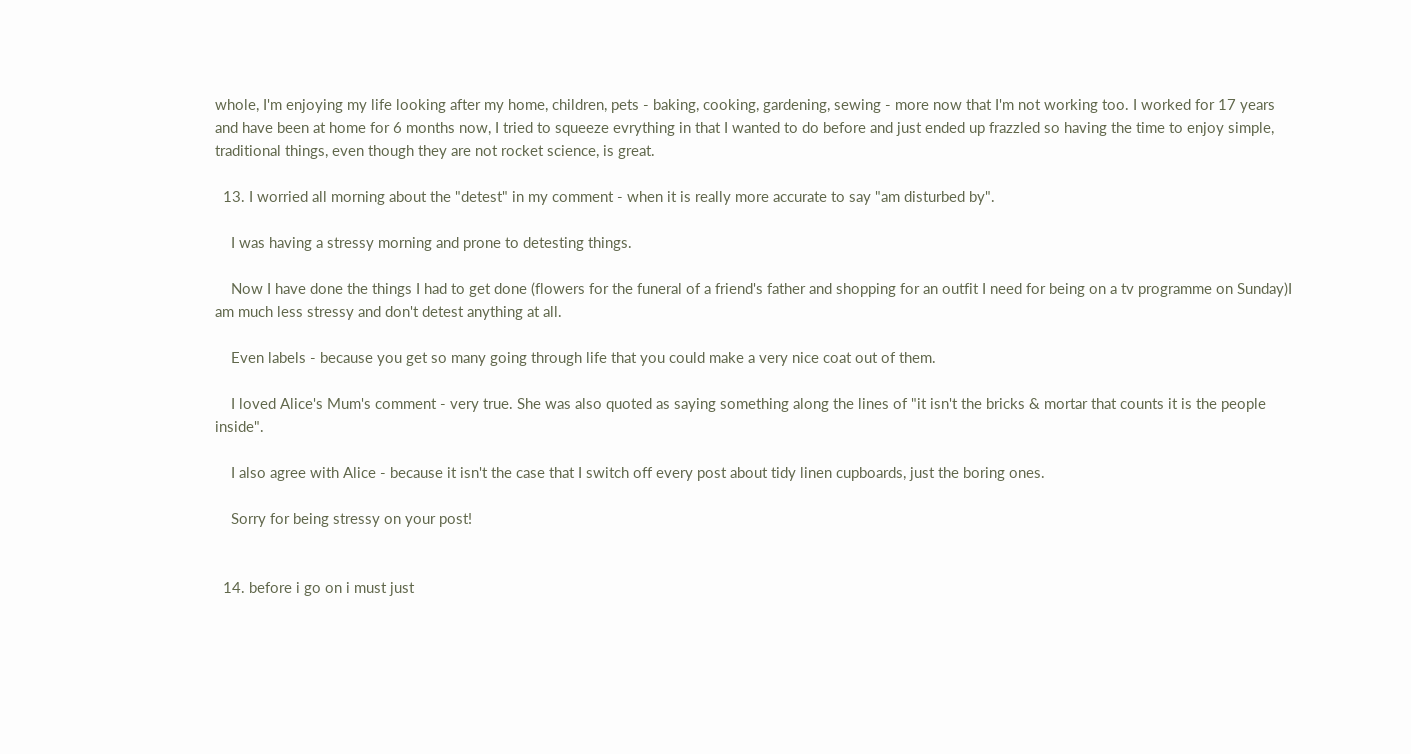whole, I'm enjoying my life looking after my home, children, pets - baking, cooking, gardening, sewing - more now that I'm not working too. I worked for 17 years and have been at home for 6 months now, I tried to squeeze evrything in that I wanted to do before and just ended up frazzled so having the time to enjoy simple, traditional things, even though they are not rocket science, is great.

  13. I worried all morning about the "detest" in my comment - when it is really more accurate to say "am disturbed by".

    I was having a stressy morning and prone to detesting things.

    Now I have done the things I had to get done (flowers for the funeral of a friend's father and shopping for an outfit I need for being on a tv programme on Sunday)I am much less stressy and don't detest anything at all.

    Even labels - because you get so many going through life that you could make a very nice coat out of them.

    I loved Alice's Mum's comment - very true. She was also quoted as saying something along the lines of "it isn't the bricks & mortar that counts it is the people inside".

    I also agree with Alice - because it isn't the case that I switch off every post about tidy linen cupboards, just the boring ones.

    Sorry for being stressy on your post!


  14. before i go on i must just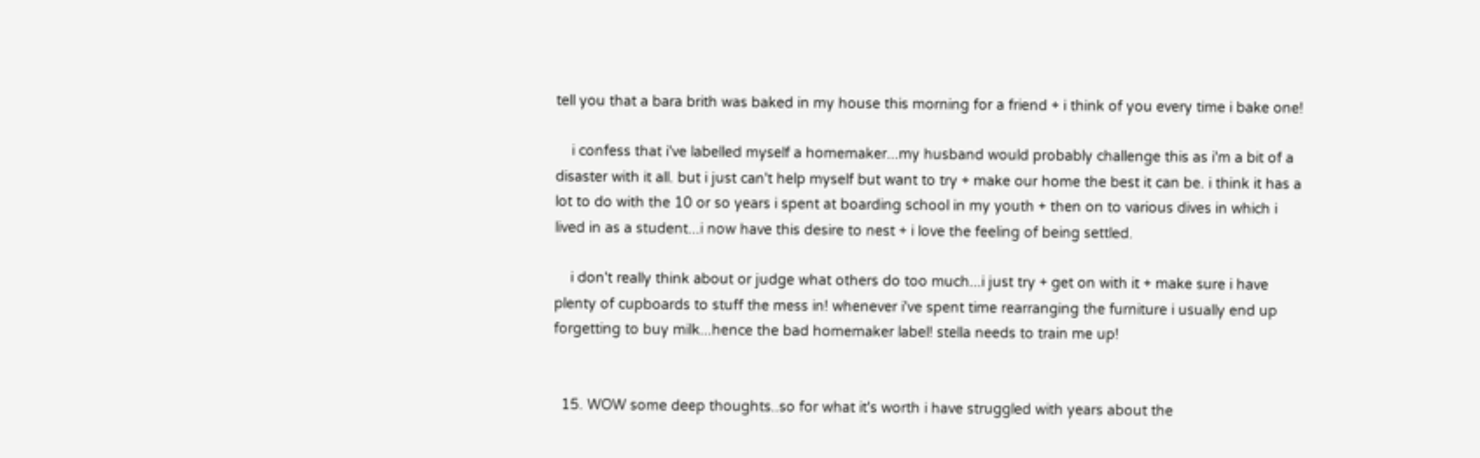tell you that a bara brith was baked in my house this morning for a friend + i think of you every time i bake one!

    i confess that i've labelled myself a homemaker...my husband would probably challenge this as i'm a bit of a disaster with it all. but i just can't help myself but want to try + make our home the best it can be. i think it has a lot to do with the 10 or so years i spent at boarding school in my youth + then on to various dives in which i lived in as a student...i now have this desire to nest + i love the feeling of being settled.

    i don't really think about or judge what others do too much...i just try + get on with it + make sure i have plenty of cupboards to stuff the mess in! whenever i've spent time rearranging the furniture i usually end up forgetting to buy milk...hence the bad homemaker label! stella needs to train me up!


  15. WOW some deep thoughts..so for what it's worth i have struggled with years about the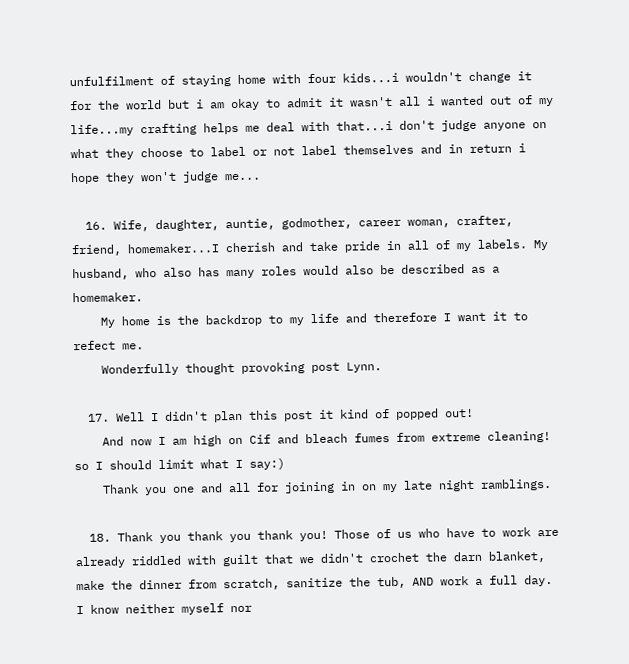unfulfilment of staying home with four kids...i wouldn't change it for the world but i am okay to admit it wasn't all i wanted out of my life...my crafting helps me deal with that...i don't judge anyone on what they choose to label or not label themselves and in return i hope they won't judge me...

  16. Wife, daughter, auntie, godmother, career woman, crafter, friend, homemaker...I cherish and take pride in all of my labels. My husband, who also has many roles would also be described as a homemaker.
    My home is the backdrop to my life and therefore I want it to refect me.
    Wonderfully thought provoking post Lynn.

  17. Well I didn't plan this post it kind of popped out!
    And now I am high on Cif and bleach fumes from extreme cleaning! so I should limit what I say:)
    Thank you one and all for joining in on my late night ramblings.

  18. Thank you thank you thank you! Those of us who have to work are already riddled with guilt that we didn't crochet the darn blanket, make the dinner from scratch, sanitize the tub, AND work a full day. I know neither myself nor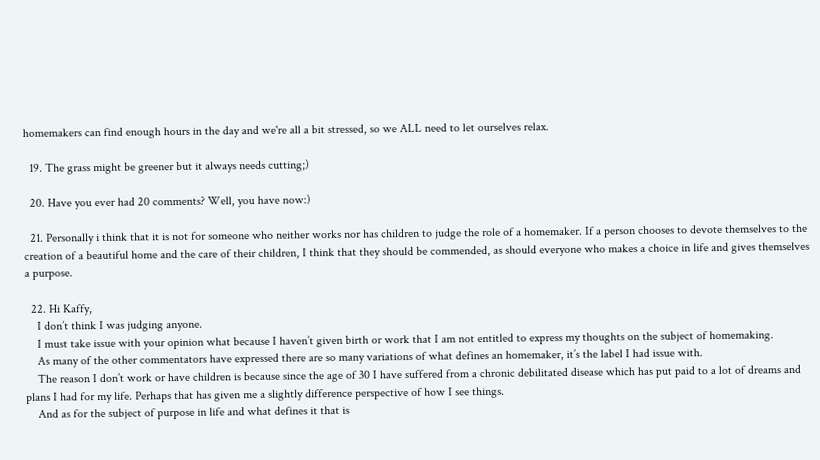homemakers can find enough hours in the day and we're all a bit stressed, so we ALL need to let ourselves relax.

  19. The grass might be greener but it always needs cutting;)

  20. Have you ever had 20 comments? Well, you have now:)

  21. Personally i think that it is not for someone who neither works nor has children to judge the role of a homemaker. If a person chooses to devote themselves to the creation of a beautiful home and the care of their children, I think that they should be commended, as should everyone who makes a choice in life and gives themselves a purpose.

  22. Hi Kaffy,
    I don’t think I was judging anyone.
    I must take issue with your opinion what because I haven’t given birth or work that I am not entitled to express my thoughts on the subject of homemaking.
    As many of the other commentators have expressed there are so many variations of what defines an homemaker, it’s the label I had issue with.
    The reason I don’t work or have children is because since the age of 30 I have suffered from a chronic debilitated disease which has put paid to a lot of dreams and plans I had for my life. Perhaps that has given me a slightly difference perspective of how I see things.
    And as for the subject of purpose in life and what defines it that is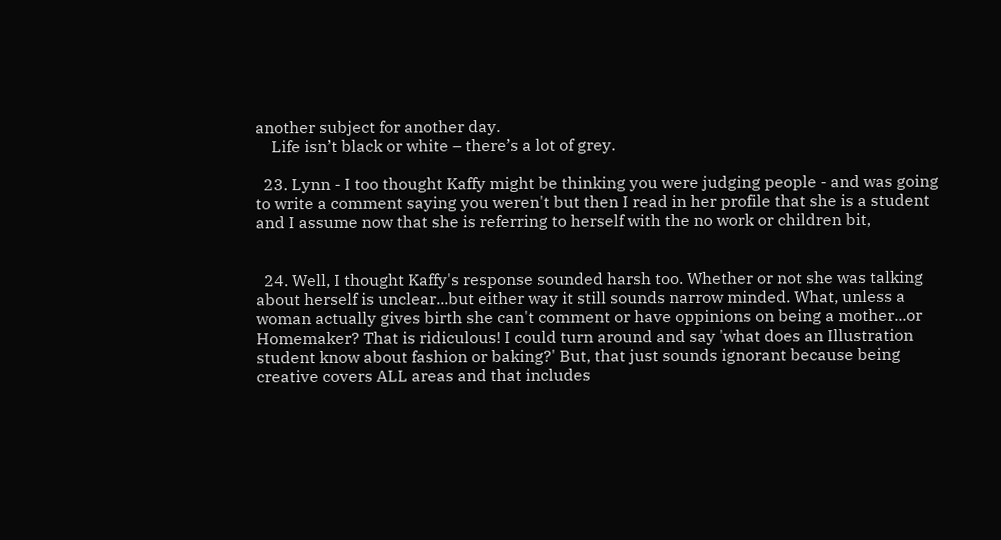another subject for another day.
    Life isn’t black or white – there’s a lot of grey.

  23. Lynn - I too thought Kaffy might be thinking you were judging people - and was going to write a comment saying you weren't but then I read in her profile that she is a student and I assume now that she is referring to herself with the no work or children bit,


  24. Well, I thought Kaffy's response sounded harsh too. Whether or not she was talking about herself is unclear...but either way it still sounds narrow minded. What, unless a woman actually gives birth she can't comment or have oppinions on being a mother...or Homemaker? That is ridiculous! I could turn around and say 'what does an Illustration student know about fashion or baking?' But, that just sounds ignorant because being creative covers ALL areas and that includes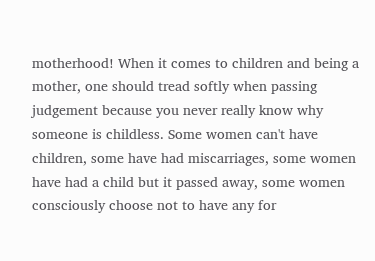motherhood! When it comes to children and being a mother, one should tread softly when passing judgement because you never really know why someone is childless. Some women can't have children, some have had miscarriages, some women have had a child but it passed away, some women consciously choose not to have any for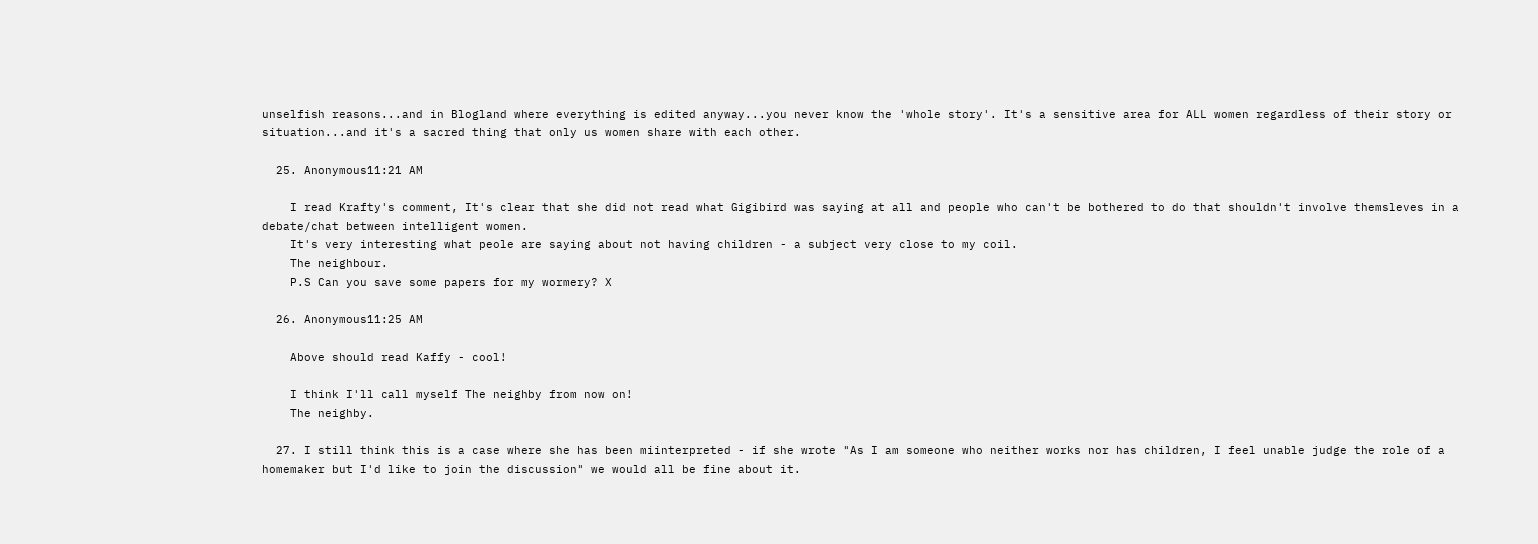unselfish reasons...and in Blogland where everything is edited anyway...you never know the 'whole story'. It's a sensitive area for ALL women regardless of their story or situation...and it's a sacred thing that only us women share with each other.

  25. Anonymous11:21 AM

    I read Krafty's comment, It's clear that she did not read what Gigibird was saying at all and people who can't be bothered to do that shouldn't involve themsleves in a debate/chat between intelligent women.
    It's very interesting what peole are saying about not having children - a subject very close to my coil.
    The neighbour.
    P.S Can you save some papers for my wormery? X

  26. Anonymous11:25 AM

    Above should read Kaffy - cool!

    I think I'll call myself The neighby from now on!
    The neighby.

  27. I still think this is a case where she has been miinterpreted - if she wrote "As I am someone who neither works nor has children, I feel unable judge the role of a homemaker but I'd like to join the discussion" we would all be fine about it.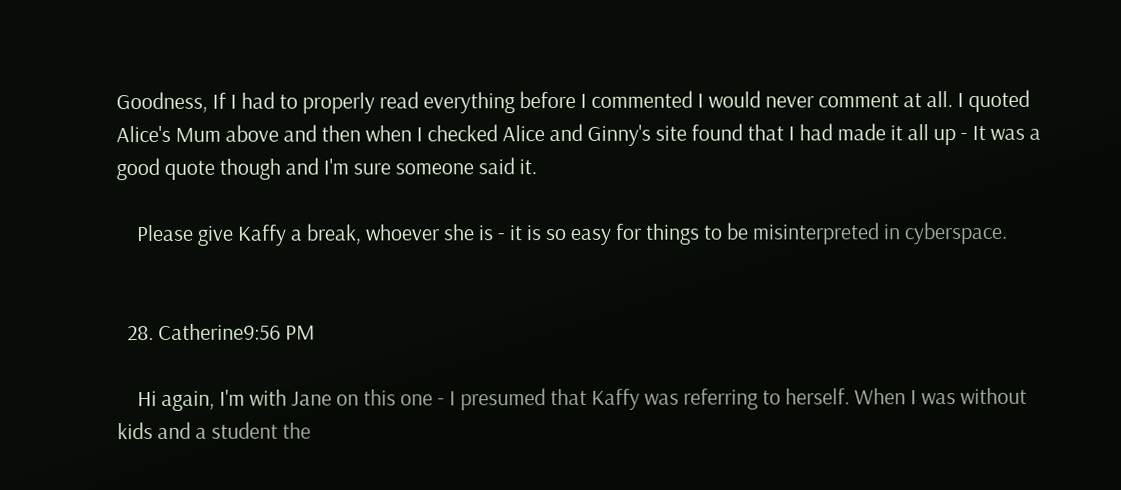Goodness, If I had to properly read everything before I commented I would never comment at all. I quoted Alice's Mum above and then when I checked Alice and Ginny's site found that I had made it all up - It was a good quote though and I'm sure someone said it.

    Please give Kaffy a break, whoever she is - it is so easy for things to be misinterpreted in cyberspace.


  28. Catherine9:56 PM

    Hi again, I'm with Jane on this one - I presumed that Kaffy was referring to herself. When I was without kids and a student the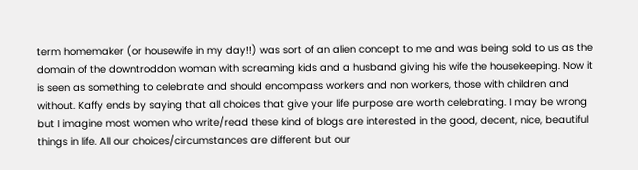term homemaker (or housewife in my day!!) was sort of an alien concept to me and was being sold to us as the domain of the downtroddon woman with screaming kids and a husband giving his wife the housekeeping. Now it is seen as something to celebrate and should encompass workers and non workers, those with children and without. Kaffy ends by saying that all choices that give your life purpose are worth celebrating. I may be wrong but I imagine most women who write/read these kind of blogs are interested in the good, decent, nice, beautiful things in life. All our choices/circumstances are different but our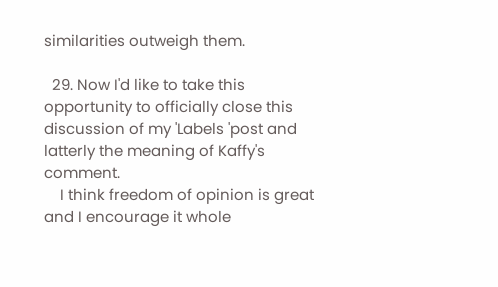similarities outweigh them.

  29. Now I'd like to take this opportunity to officially close this discussion of my 'Labels 'post and latterly the meaning of Kaffy's comment.
    I think freedom of opinion is great and I encourage it whole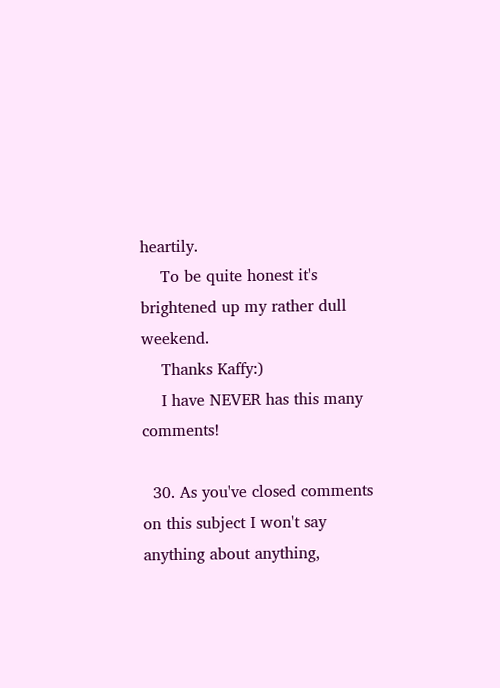heartily.
    To be quite honest it's brightened up my rather dull weekend.
    Thanks Kaffy:)
    I have NEVER has this many comments!

  30. As you've closed comments on this subject I won't say anything about anything,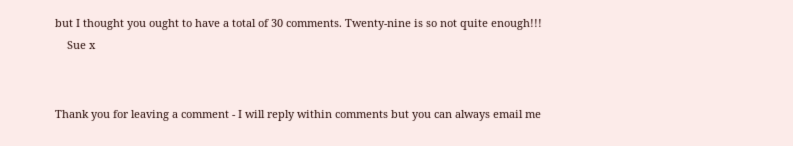but I thought you ought to have a total of 30 comments. Twenty-nine is so not quite enough!!!
    Sue x


Thank you for leaving a comment - I will reply within comments but you can always email me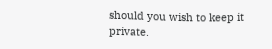should you wish to keep it private.